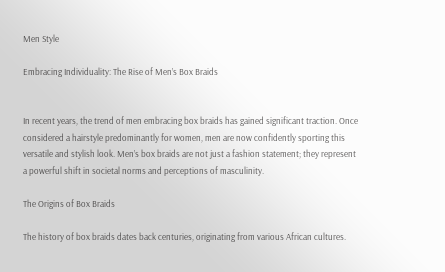Men Style

Embracing Individuality: The Rise of Men’s Box Braids


In recent years, the trend of men embracing box braids has gained significant traction. Once considered a hairstyle predominantly for women, men are now confidently sporting this versatile and stylish look. Men’s box braids are not just a fashion statement; they represent a powerful shift in societal norms and perceptions of masculinity.

The Origins of Box Braids

The history of box braids dates back centuries, originating from various African cultures.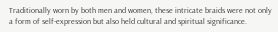Traditionally worn by both men and women, these intricate braids were not only a form of self-expression but also held cultural and spiritual significance.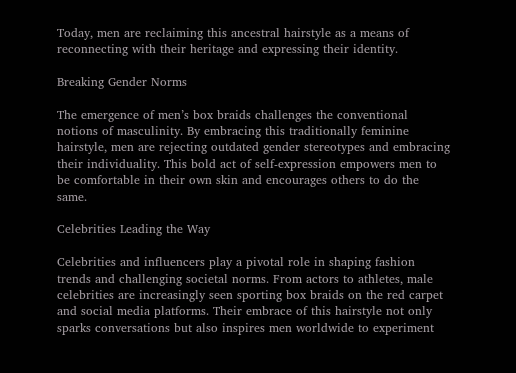Today, men are reclaiming this ancestral hairstyle as a means of reconnecting with their heritage and expressing their identity.

Breaking Gender Norms

The emergence of men’s box braids challenges the conventional notions of masculinity. By embracing this traditionally feminine hairstyle, men are rejecting outdated gender stereotypes and embracing their individuality. This bold act of self-expression empowers men to be comfortable in their own skin and encourages others to do the same.

Celebrities Leading the Way

Celebrities and influencers play a pivotal role in shaping fashion trends and challenging societal norms. From actors to athletes, male celebrities are increasingly seen sporting box braids on the red carpet and social media platforms. Their embrace of this hairstyle not only sparks conversations but also inspires men worldwide to experiment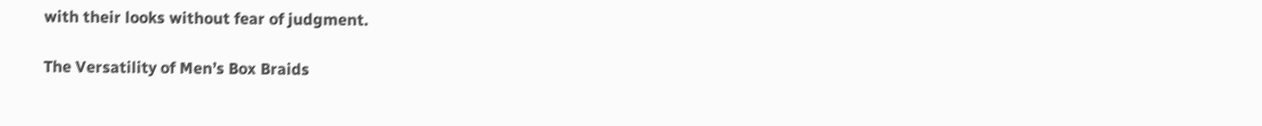with their looks without fear of judgment.

The Versatility of Men’s Box Braids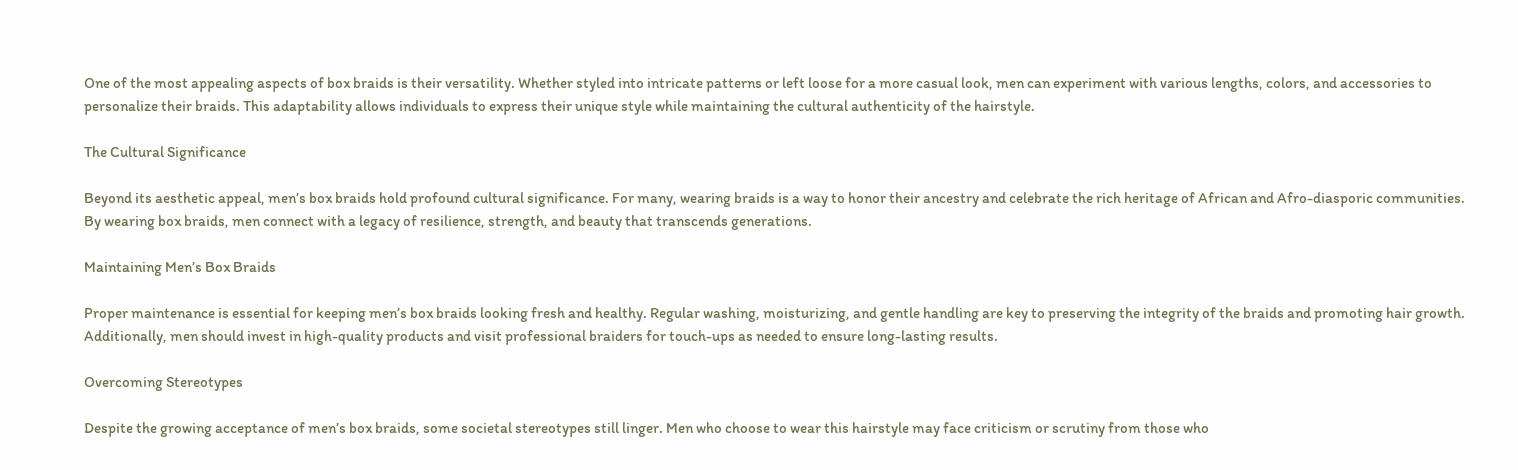One of the most appealing aspects of box braids is their versatility. Whether styled into intricate patterns or left loose for a more casual look, men can experiment with various lengths, colors, and accessories to personalize their braids. This adaptability allows individuals to express their unique style while maintaining the cultural authenticity of the hairstyle.

The Cultural Significance

Beyond its aesthetic appeal, men’s box braids hold profound cultural significance. For many, wearing braids is a way to honor their ancestry and celebrate the rich heritage of African and Afro-diasporic communities. By wearing box braids, men connect with a legacy of resilience, strength, and beauty that transcends generations.

Maintaining Men’s Box Braids

Proper maintenance is essential for keeping men’s box braids looking fresh and healthy. Regular washing, moisturizing, and gentle handling are key to preserving the integrity of the braids and promoting hair growth. Additionally, men should invest in high-quality products and visit professional braiders for touch-ups as needed to ensure long-lasting results.

Overcoming Stereotypes

Despite the growing acceptance of men’s box braids, some societal stereotypes still linger. Men who choose to wear this hairstyle may face criticism or scrutiny from those who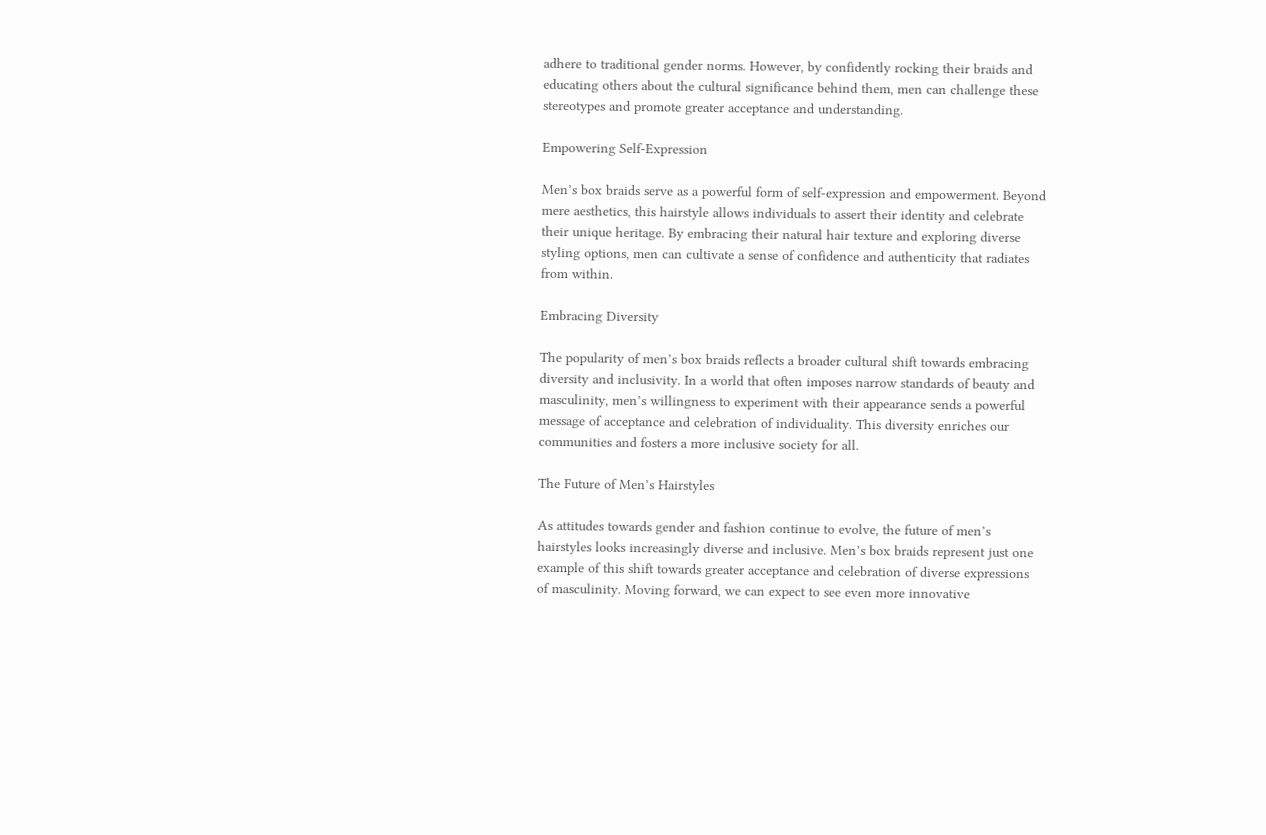adhere to traditional gender norms. However, by confidently rocking their braids and educating others about the cultural significance behind them, men can challenge these stereotypes and promote greater acceptance and understanding.

Empowering Self-Expression

Men’s box braids serve as a powerful form of self-expression and empowerment. Beyond mere aesthetics, this hairstyle allows individuals to assert their identity and celebrate their unique heritage. By embracing their natural hair texture and exploring diverse styling options, men can cultivate a sense of confidence and authenticity that radiates from within.

Embracing Diversity

The popularity of men’s box braids reflects a broader cultural shift towards embracing diversity and inclusivity. In a world that often imposes narrow standards of beauty and masculinity, men’s willingness to experiment with their appearance sends a powerful message of acceptance and celebration of individuality. This diversity enriches our communities and fosters a more inclusive society for all.

The Future of Men’s Hairstyles

As attitudes towards gender and fashion continue to evolve, the future of men’s hairstyles looks increasingly diverse and inclusive. Men’s box braids represent just one example of this shift towards greater acceptance and celebration of diverse expressions of masculinity. Moving forward, we can expect to see even more innovative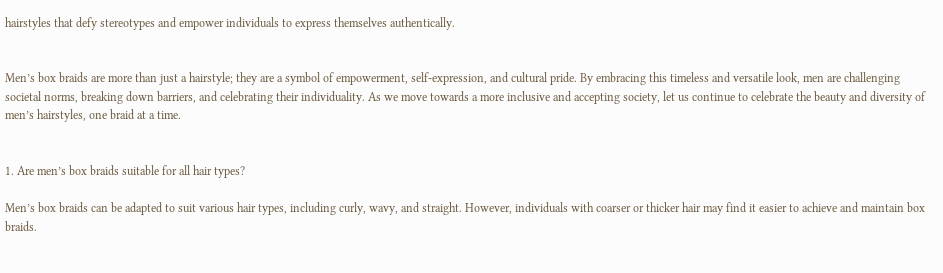hairstyles that defy stereotypes and empower individuals to express themselves authentically.


Men’s box braids are more than just a hairstyle; they are a symbol of empowerment, self-expression, and cultural pride. By embracing this timeless and versatile look, men are challenging societal norms, breaking down barriers, and celebrating their individuality. As we move towards a more inclusive and accepting society, let us continue to celebrate the beauty and diversity of men’s hairstyles, one braid at a time.


1. Are men’s box braids suitable for all hair types?

Men’s box braids can be adapted to suit various hair types, including curly, wavy, and straight. However, individuals with coarser or thicker hair may find it easier to achieve and maintain box braids.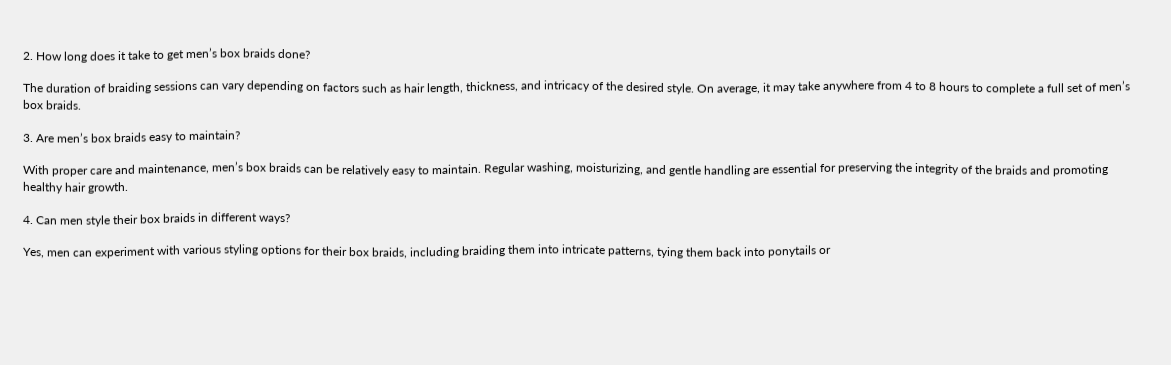2. How long does it take to get men’s box braids done?

The duration of braiding sessions can vary depending on factors such as hair length, thickness, and intricacy of the desired style. On average, it may take anywhere from 4 to 8 hours to complete a full set of men’s box braids.

3. Are men’s box braids easy to maintain?

With proper care and maintenance, men’s box braids can be relatively easy to maintain. Regular washing, moisturizing, and gentle handling are essential for preserving the integrity of the braids and promoting healthy hair growth.

4. Can men style their box braids in different ways?

Yes, men can experiment with various styling options for their box braids, including braiding them into intricate patterns, tying them back into ponytails or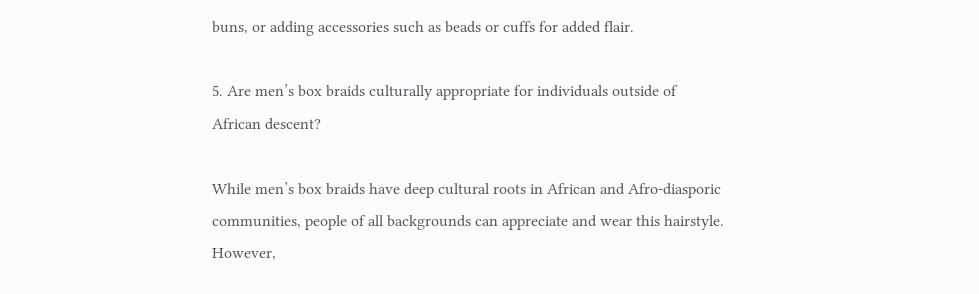buns, or adding accessories such as beads or cuffs for added flair.

5. Are men’s box braids culturally appropriate for individuals outside of African descent?

While men’s box braids have deep cultural roots in African and Afro-diasporic communities, people of all backgrounds can appreciate and wear this hairstyle. However,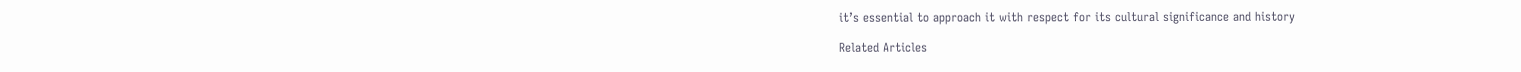it’s essential to approach it with respect for its cultural significance and history

Related Articles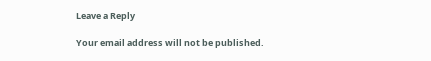Leave a Reply

Your email address will not be published.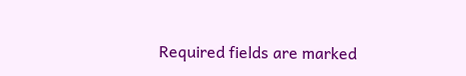Required fields are marked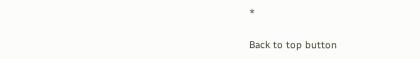*

Back to top button